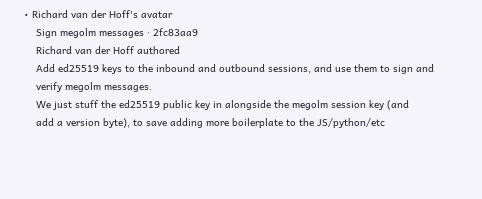• Richard van der Hoff's avatar
    Sign megolm messages · 2fc83aa9
    Richard van der Hoff authored
    Add ed25519 keys to the inbound and outbound sessions, and use them to sign and
    verify megolm messages.
    We just stuff the ed25519 public key in alongside the megolm session key (and
    add a version byte), to save adding more boilerplate to the JS/python/etc